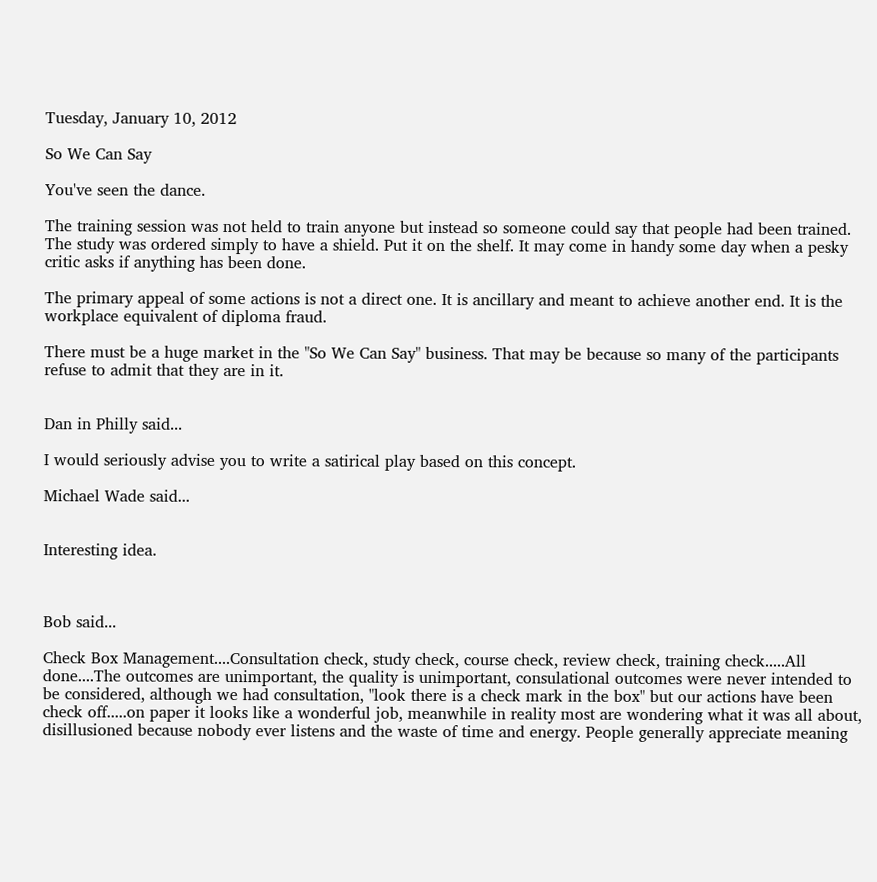Tuesday, January 10, 2012

So We Can Say

You've seen the dance.

The training session was not held to train anyone but instead so someone could say that people had been trained. The study was ordered simply to have a shield. Put it on the shelf. It may come in handy some day when a pesky critic asks if anything has been done.

The primary appeal of some actions is not a direct one. It is ancillary and meant to achieve another end. It is the workplace equivalent of diploma fraud.

There must be a huge market in the "So We Can Say" business. That may be because so many of the participants refuse to admit that they are in it.


Dan in Philly said...

I would seriously advise you to write a satirical play based on this concept.

Michael Wade said...


Interesting idea.



Bob said...

Check Box Management....Consultation check, study check, course check, review check, training check.....All done....The outcomes are unimportant, the quality is unimportant, consulational outcomes were never intended to be considered, although we had consultation, "look there is a check mark in the box" but our actions have been check off.....on paper it looks like a wonderful job, meanwhile in reality most are wondering what it was all about, disillusioned because nobody ever listens and the waste of time and energy. People generally appreciate meaning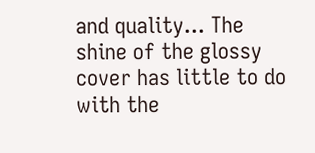and quality... The shine of the glossy cover has little to do with the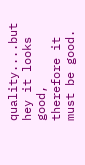quality....but hey it looks good, therefore it must be good.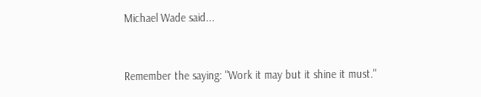Michael Wade said...


Remember the saying: "Work it may but it shine it must."